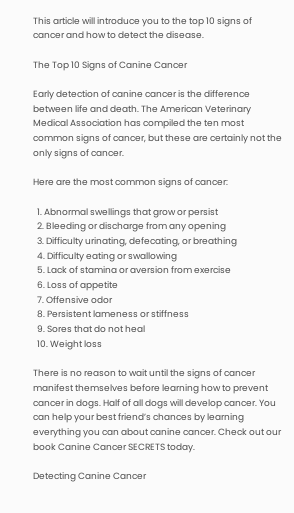This article will introduce you to the top 10 signs of cancer and how to detect the disease.

The Top 10 Signs of Canine Cancer

Early detection of canine cancer is the difference between life and death. The American Veterinary Medical Association has compiled the ten most common signs of cancer, but these are certainly not the only signs of cancer.

Here are the most common signs of cancer:

  1. Abnormal swellings that grow or persist
  2. Bleeding or discharge from any opening
  3. Difficulty urinating, defecating, or breathing
  4. Difficulty eating or swallowing
  5. Lack of stamina or aversion from exercise
  6. Loss of appetite
  7. Offensive odor
  8. Persistent lameness or stiffness
  9. Sores that do not heal
  10. Weight loss

There is no reason to wait until the signs of cancer manifest themselves before learning how to prevent cancer in dogs. Half of all dogs will develop cancer. You can help your best friend’s chances by learning everything you can about canine cancer. Check out our book Canine Cancer SECRETS today.

Detecting Canine Cancer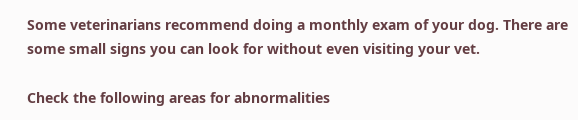Some veterinarians recommend doing a monthly exam of your dog. There are some small signs you can look for without even visiting your vet.

Check the following areas for abnormalities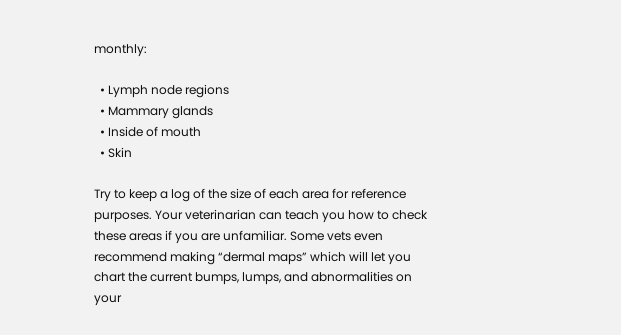monthly:

  • Lymph node regions
  • Mammary glands
  • Inside of mouth
  • Skin

Try to keep a log of the size of each area for reference purposes. Your veterinarian can teach you how to check these areas if you are unfamiliar. Some vets even recommend making “dermal maps” which will let you chart the current bumps, lumps, and abnormalities on your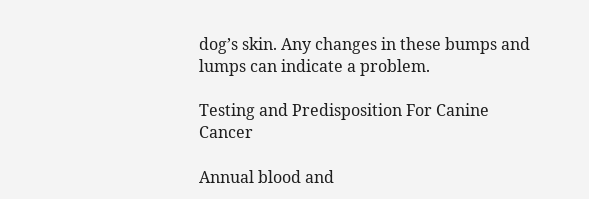dog’s skin. Any changes in these bumps and lumps can indicate a problem.

Testing and Predisposition For Canine Cancer

Annual blood and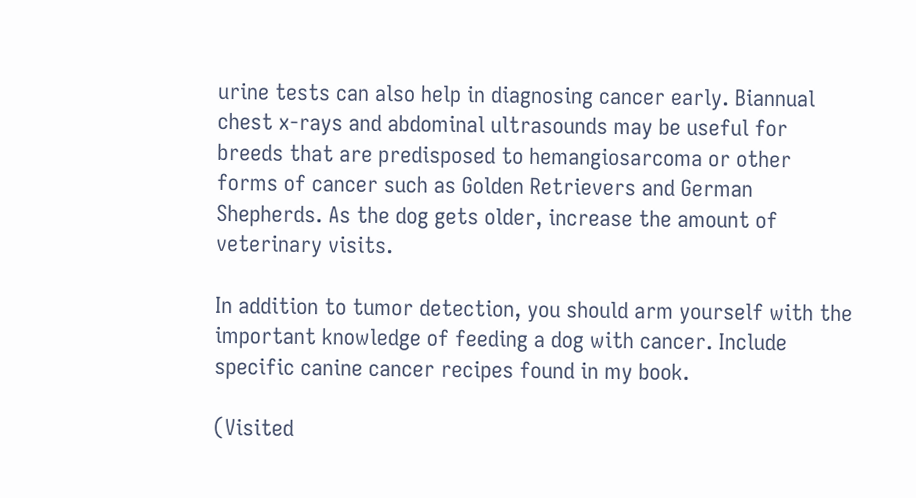urine tests can also help in diagnosing cancer early. Biannual chest x-rays and abdominal ultrasounds may be useful for breeds that are predisposed to hemangiosarcoma or other forms of cancer such as Golden Retrievers and German Shepherds. As the dog gets older, increase the amount of veterinary visits.

In addition to tumor detection, you should arm yourself with the important knowledge of feeding a dog with cancer. Include specific canine cancer recipes found in my book.

(Visited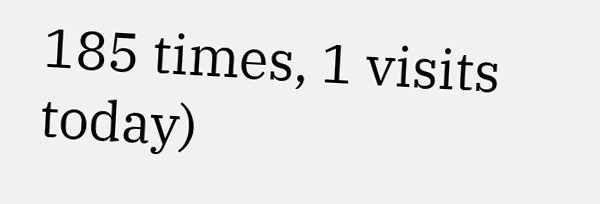185 times, 1 visits today)